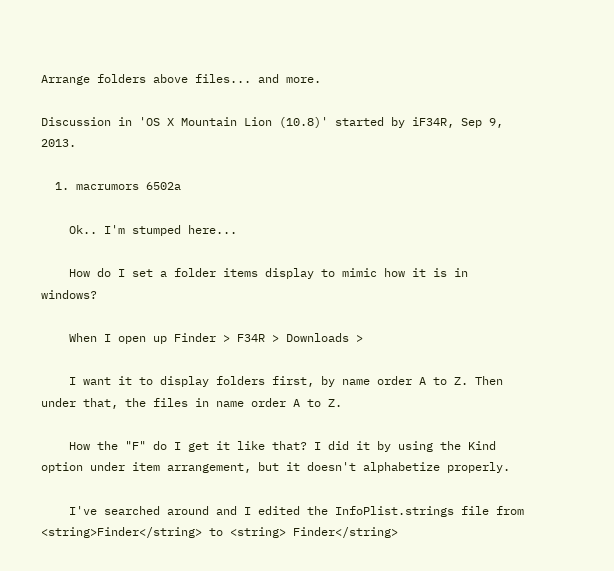Arrange folders above files... and more.

Discussion in 'OS X Mountain Lion (10.8)' started by iF34R, Sep 9, 2013.

  1. macrumors 6502a

    Ok.. I'm stumped here...

    How do I set a folder items display to mimic how it is in windows?

    When I open up Finder > F34R > Downloads >

    I want it to display folders first, by name order A to Z. Then under that, the files in name order A to Z.

    How the "F" do I get it like that? I did it by using the Kind option under item arrangement, but it doesn't alphabetize properly.

    I've searched around and I edited the InfoPlist.strings file from <string>Finder</string> to <string> Finder</string>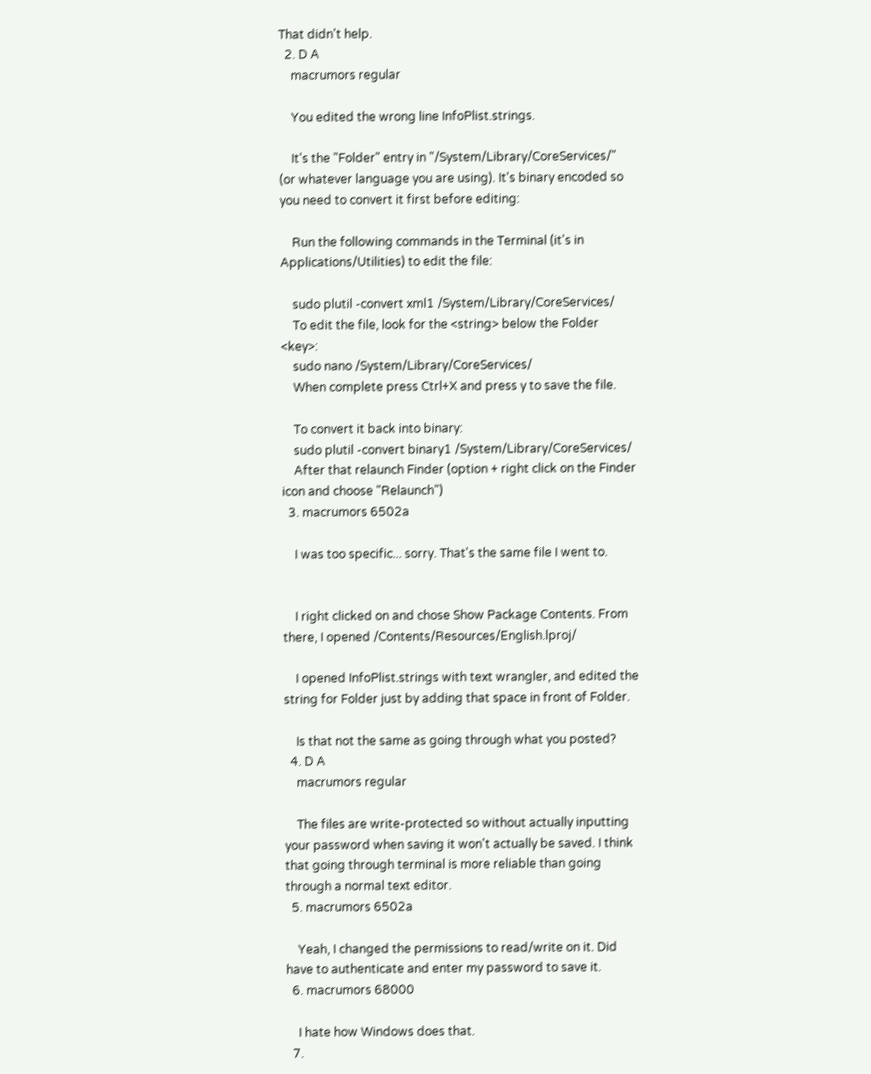That didn't help.
  2. D A
    macrumors regular

    You edited the wrong line InfoPlist.strings.

    It's the "Folder" entry in "/System/Library/CoreServices/" (or whatever language you are using). It's binary encoded so you need to convert it first before editing:

    Run the following commands in the Terminal (it's in Applications/Utilities) to edit the file:

    sudo plutil -convert xml1 /System/Library/CoreServices/
    To edit the file, look for the <string> below the Folder <key>:
    sudo nano /System/Library/CoreServices/
    When complete press Ctrl+X and press y to save the file.

    To convert it back into binary:
    sudo plutil -convert binary1 /System/Library/CoreServices/
    After that relaunch Finder (option + right click on the Finder icon and choose "Relaunch")
  3. macrumors 6502a

    I was too specific... sorry. That's the same file I went to.


    I right clicked on and chose Show Package Contents. From there, I opened /Contents/Resources/English.lproj/

    I opened InfoPlist.strings with text wrangler, and edited the string for Folder just by adding that space in front of Folder.

    Is that not the same as going through what you posted?
  4. D A
    macrumors regular

    The files are write-protected so without actually inputting your password when saving it won't actually be saved. I think that going through terminal is more reliable than going through a normal text editor.
  5. macrumors 6502a

    Yeah, I changed the permissions to read/write on it. Did have to authenticate and enter my password to save it.
  6. macrumors 68000

    I hate how Windows does that.
  7.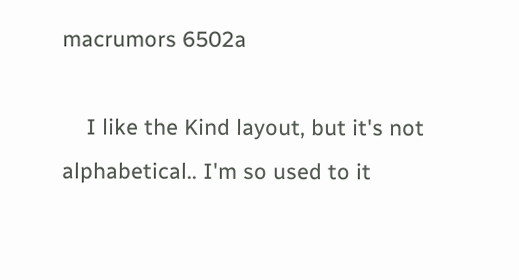macrumors 6502a

    I like the Kind layout, but it's not alphabetical.. I'm so used to it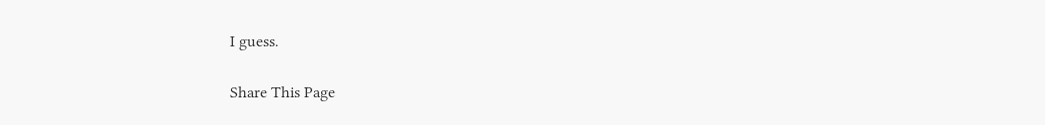I guess.

Share This Page